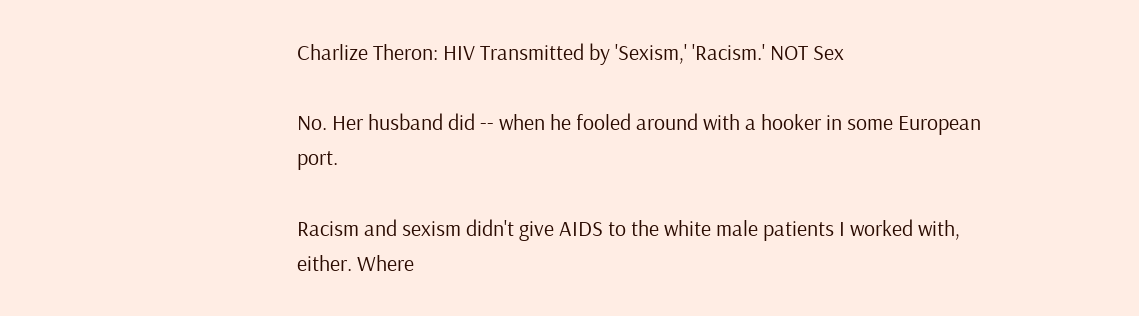Charlize Theron: HIV Transmitted by 'Sexism,' 'Racism.' NOT Sex

No. Her husband did -- when he fooled around with a hooker in some European port.

Racism and sexism didn't give AIDS to the white male patients I worked with, either. Where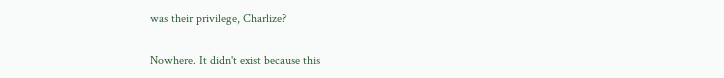was their privilege, Charlize?

Nowhere. It didn't exist because this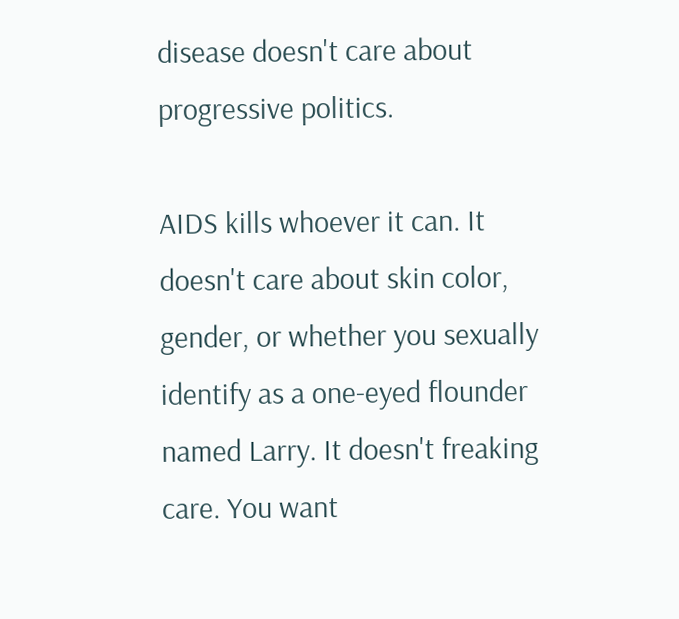disease doesn't care about progressive politics.

AIDS kills whoever it can. It doesn't care about skin color, gender, or whether you sexually identify as a one-eyed flounder named Larry. It doesn't freaking care. You want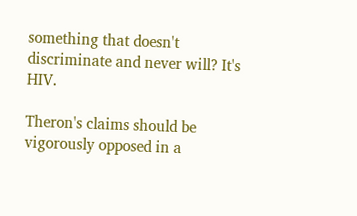something that doesn't discriminate and never will? It's HIV.

Theron's claims should be vigorously opposed in a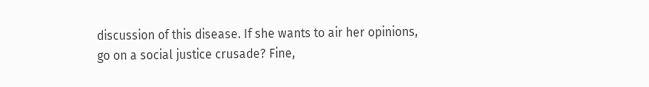discussion of this disease. If she wants to air her opinions, go on a social justice crusade? Fine,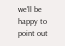we'll be happy to point out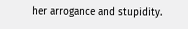her arrogance and stupidity.